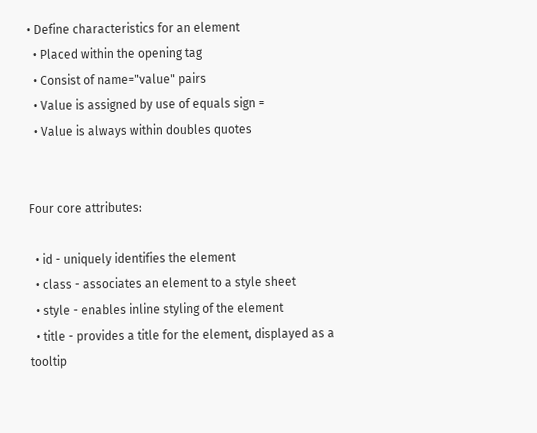• Define characteristics for an element
  • Placed within the opening tag
  • Consist of name="value" pairs
  • Value is assigned by use of equals sign =
  • Value is always within doubles quotes


Four core attributes:

  • id - uniquely identifies the element
  • class - associates an element to a style sheet
  • style - enables inline styling of the element
  • title - provides a title for the element, displayed as a tooltip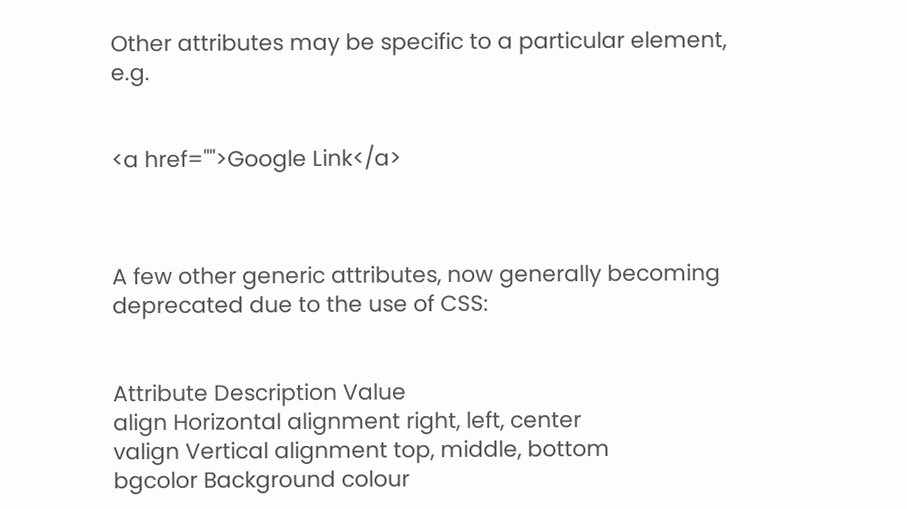Other attributes may be specific to a particular element, e.g.


<a href="">Google Link</a>



A few other generic attributes, now generally becoming deprecated due to the use of CSS:


Attribute Description Value
align Horizontal alignment right, left, center
valign Vertical alignment top, middle, bottom
bgcolor Background colour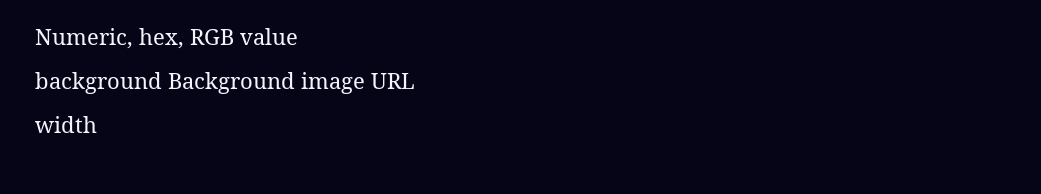Numeric, hex, RGB value
background Background image URL
width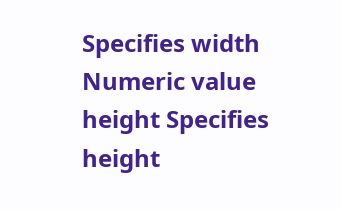Specifies width Numeric value
height Specifies height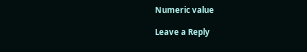Numeric value

Leave a Reply